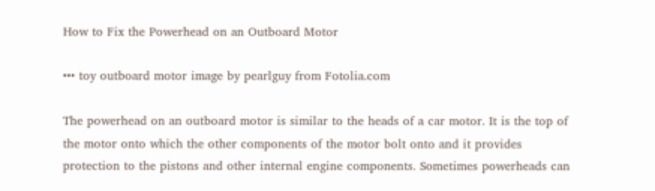How to Fix the Powerhead on an Outboard Motor

••• toy outboard motor image by pearlguy from Fotolia.com

The powerhead on an outboard motor is similar to the heads of a car motor. It is the top of the motor onto which the other components of the motor bolt onto and it provides protection to the pistons and other internal engine components. Sometimes powerheads can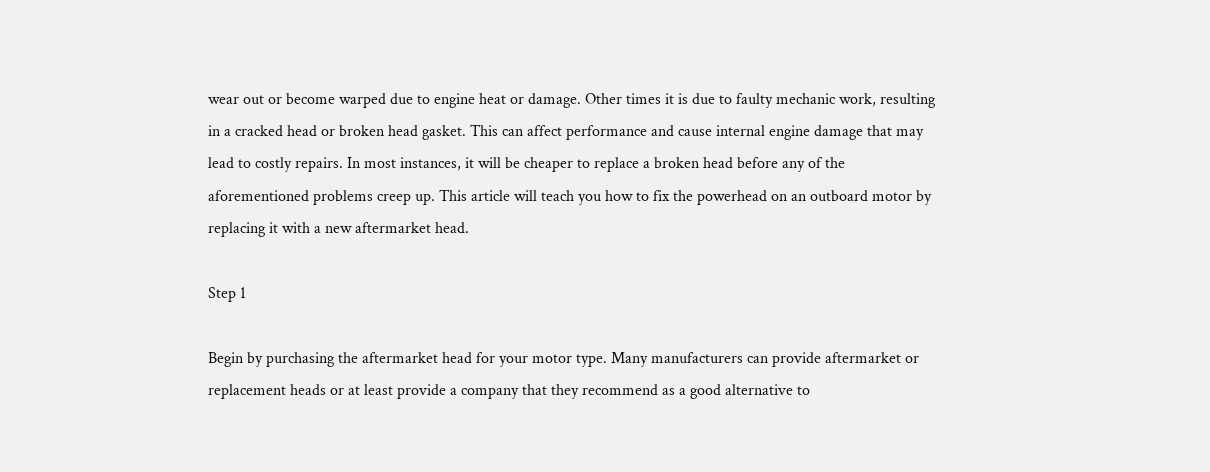wear out or become warped due to engine heat or damage. Other times it is due to faulty mechanic work, resulting in a cracked head or broken head gasket. This can affect performance and cause internal engine damage that may lead to costly repairs. In most instances, it will be cheaper to replace a broken head before any of the aforementioned problems creep up. This article will teach you how to fix the powerhead on an outboard motor by replacing it with a new aftermarket head.

Step 1

Begin by purchasing the aftermarket head for your motor type. Many manufacturers can provide aftermarket or replacement heads or at least provide a company that they recommend as a good alternative to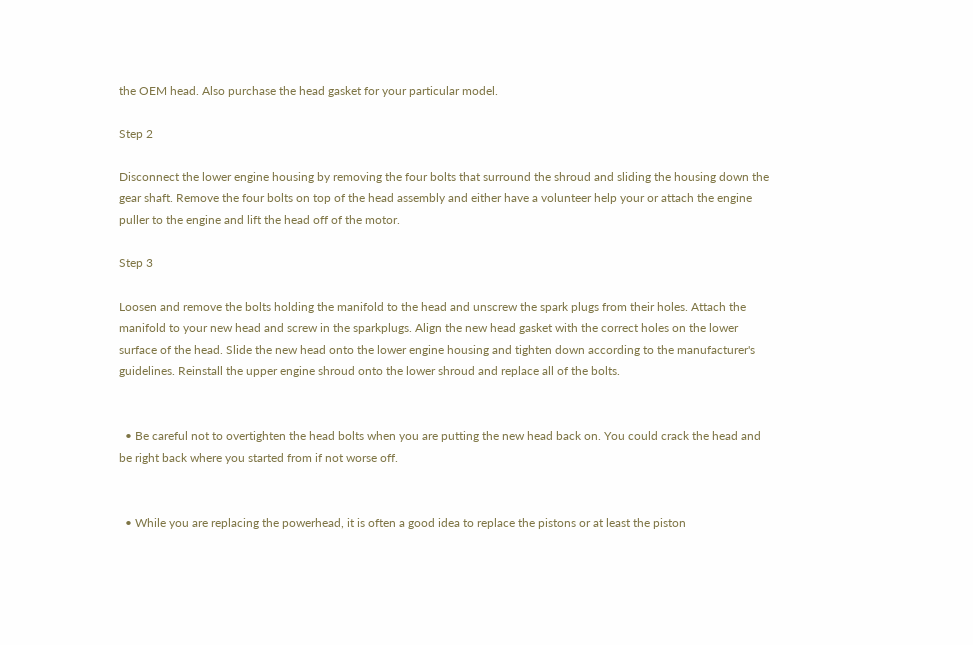the OEM head. Also purchase the head gasket for your particular model.

Step 2

Disconnect the lower engine housing by removing the four bolts that surround the shroud and sliding the housing down the gear shaft. Remove the four bolts on top of the head assembly and either have a volunteer help your or attach the engine puller to the engine and lift the head off of the motor.

Step 3

Loosen and remove the bolts holding the manifold to the head and unscrew the spark plugs from their holes. Attach the manifold to your new head and screw in the sparkplugs. Align the new head gasket with the correct holes on the lower surface of the head. Slide the new head onto the lower engine housing and tighten down according to the manufacturer's guidelines. Reinstall the upper engine shroud onto the lower shroud and replace all of the bolts.


  • Be careful not to overtighten the head bolts when you are putting the new head back on. You could crack the head and be right back where you started from if not worse off.


  • While you are replacing the powerhead, it is often a good idea to replace the pistons or at least the piston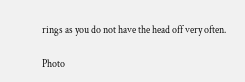rings as you do not have the head off very often.

Photo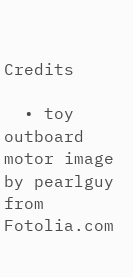Credits

  • toy outboard motor image by pearlguy from Fotolia.com